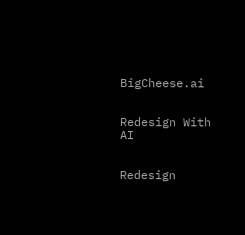BigCheese.ai


Redesign With AI


Redesign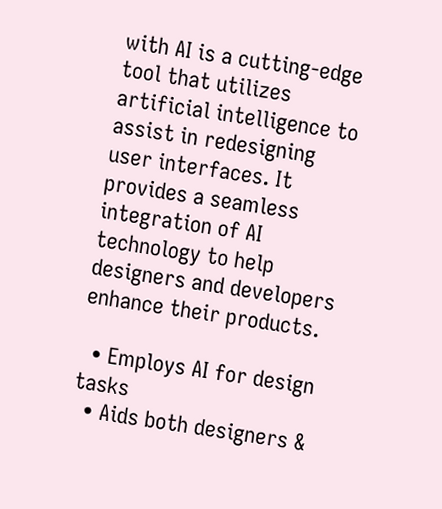with AI is a cutting-edge tool that utilizes artificial intelligence to assist in redesigning user interfaces. It provides a seamless integration of AI technology to help designers and developers enhance their products.

  • Employs AI for design tasks
  • Aids both designers &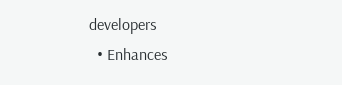developers
  • Enhances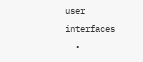user interfaces
  •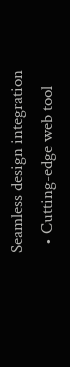Seamless design integration
  • Cutting-edge web tool